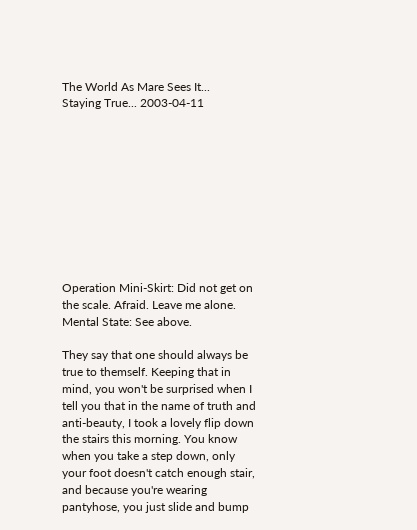The World As Mare Sees It...
Staying True... 2003-04-11










Operation Mini-Skirt: Did not get on the scale. Afraid. Leave me alone.
Mental State: See above.

They say that one should always be true to themself. Keeping that in mind, you won't be surprised when I tell you that in the name of truth and anti-beauty, I took a lovely flip down the stairs this morning. You know when you take a step down, only your foot doesn't catch enough stair, and because you're wearing pantyhose, you just slide and bump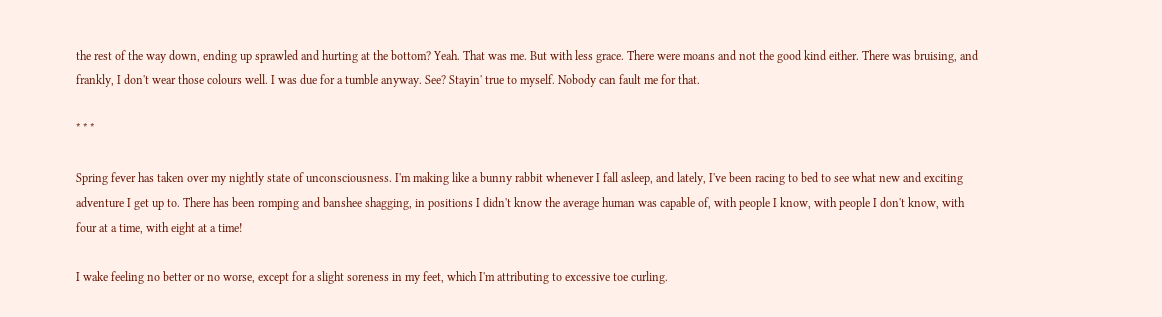the rest of the way down, ending up sprawled and hurting at the bottom? Yeah. That was me. But with less grace. There were moans and not the good kind either. There was bruising, and frankly, I don't wear those colours well. I was due for a tumble anyway. See? Stayin' true to myself. Nobody can fault me for that.

* * *

Spring fever has taken over my nightly state of unconsciousness. I'm making like a bunny rabbit whenever I fall asleep, and lately, I've been racing to bed to see what new and exciting adventure I get up to. There has been romping and banshee shagging, in positions I didn't know the average human was capable of, with people I know, with people I don't know, with four at a time, with eight at a time!

I wake feeling no better or no worse, except for a slight soreness in my feet, which I'm attributing to excessive toe curling.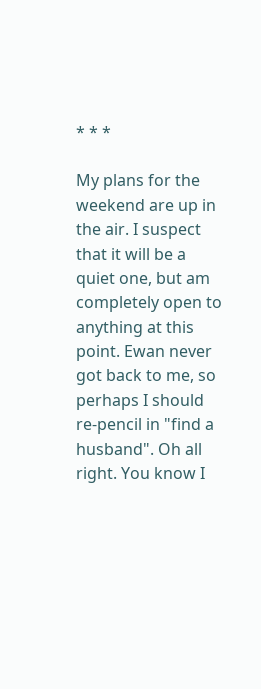* * *

My plans for the weekend are up in the air. I suspect that it will be a quiet one, but am completely open to anything at this point. Ewan never got back to me, so perhaps I should re-pencil in "find a husband". Oh all right. You know I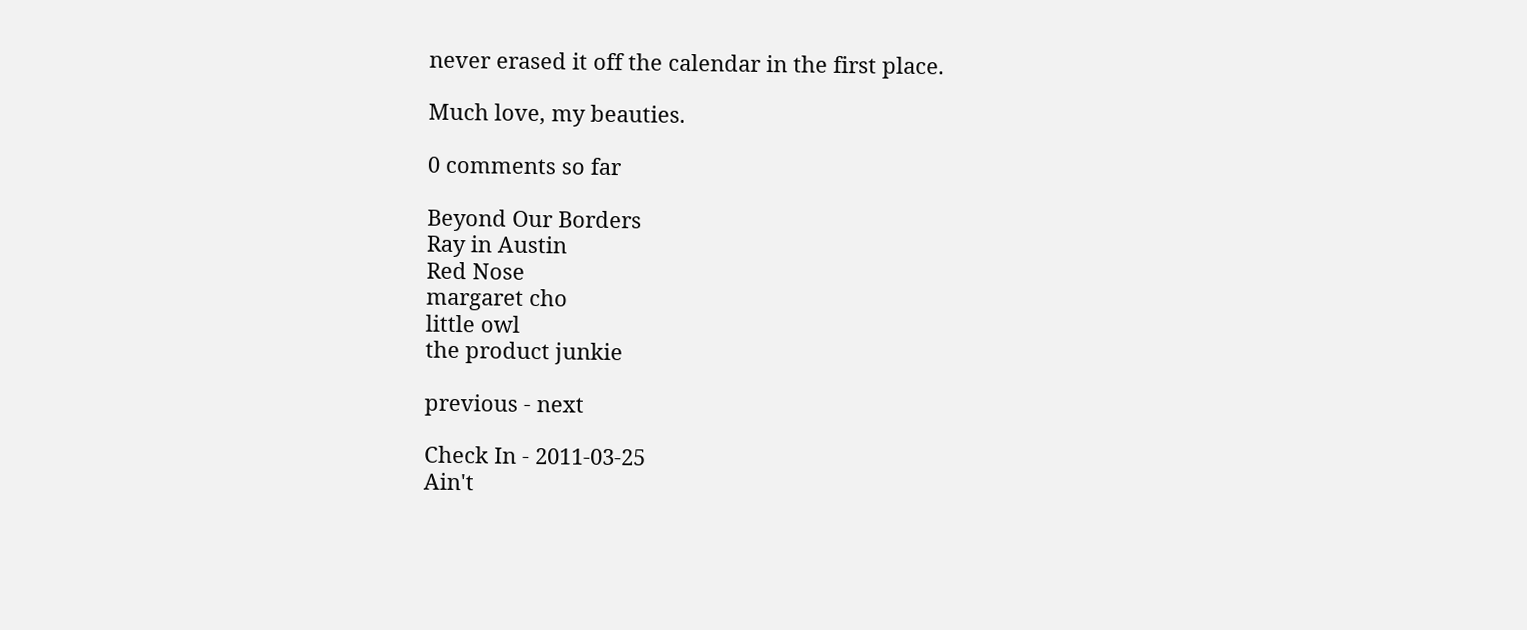never erased it off the calendar in the first place.

Much love, my beauties.

0 comments so far

Beyond Our Borders
Ray in Austin
Red Nose
margaret cho
little owl
the product junkie

previous - next

Check In - 2011-03-25
Ain't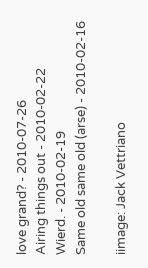love grand? - 2010-07-26
Airing things out - 2010-02-22
Wierd. - 2010-02-19
Same old same old (arse) - 2010-02-16

iimage: Jack Vettriano